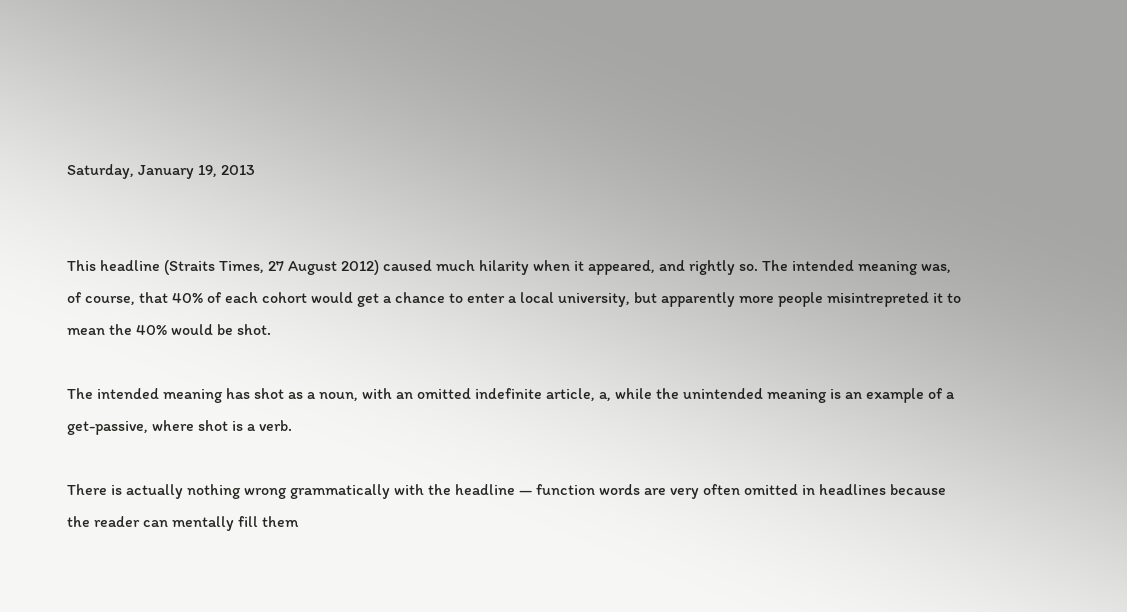Saturday, January 19, 2013


This headline (Straits Times, 27 August 2012) caused much hilarity when it appeared, and rightly so. The intended meaning was, of course, that 40% of each cohort would get a chance to enter a local university, but apparently more people misintrepreted it to mean the 40% would be shot.

The intended meaning has shot as a noun, with an omitted indefinite article, a, while the unintended meaning is an example of a get-passive, where shot is a verb.

There is actually nothing wrong grammatically with the headline — function words are very often omitted in headlines because the reader can mentally fill them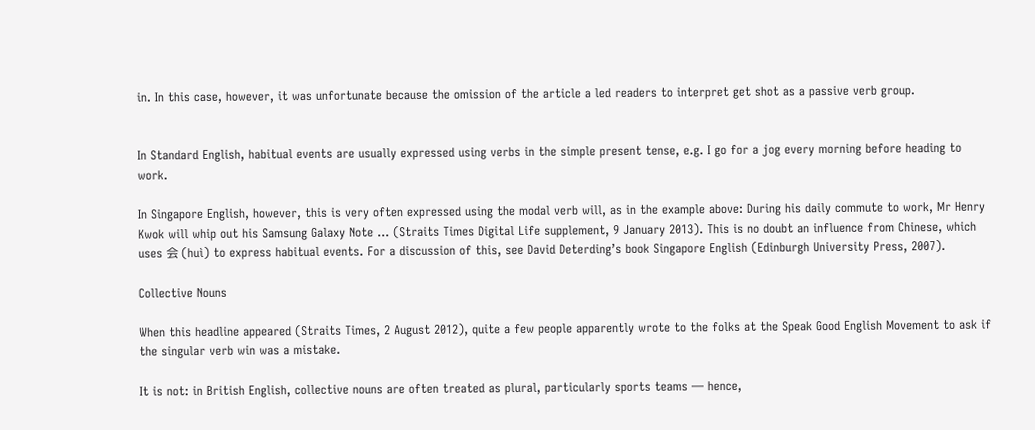in. In this case, however, it was unfortunate because the omission of the article a led readers to interpret get shot as a passive verb group.


In Standard English, habitual events are usually expressed using verbs in the simple present tense, e.g. I go for a jog every morning before heading to work.

In Singapore English, however, this is very often expressed using the modal verb will, as in the example above: During his daily commute to work, Mr Henry Kwok will whip out his Samsung Galaxy Note ... (Straits Times Digital Life supplement, 9 January 2013). This is no doubt an influence from Chinese, which uses 会 (huì) to express habitual events. For a discussion of this, see David Deterding’s book Singapore English (Edinburgh University Press, 2007).

Collective Nouns

When this headline appeared (Straits Times, 2 August 2012), quite a few people apparently wrote to the folks at the Speak Good English Movement to ask if the singular verb win was a mistake.

It is not: in British English, collective nouns are often treated as plural, particularly sports teams — hence,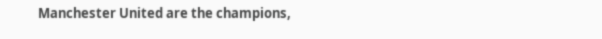Manchester United are the champions,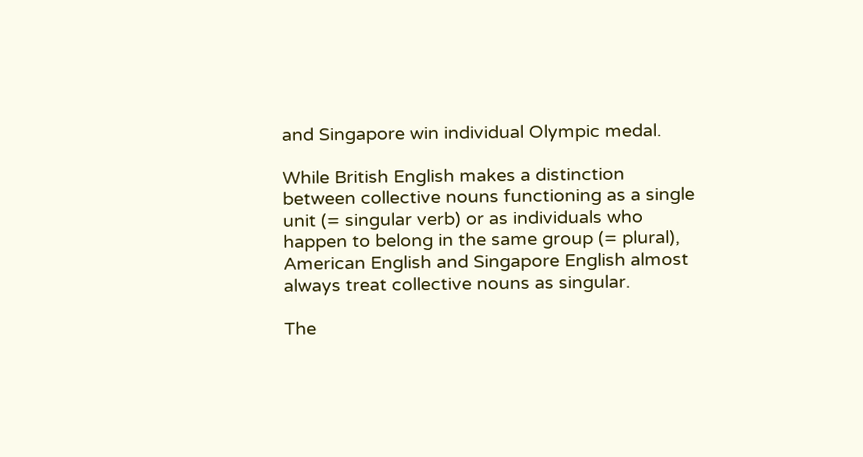and Singapore win individual Olympic medal.

While British English makes a distinction between collective nouns functioning as a single unit (= singular verb) or as individuals who happen to belong in the same group (= plural), American English and Singapore English almost always treat collective nouns as singular.

The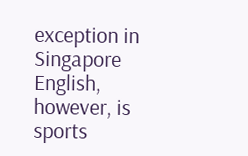exception in Singapore English, however, is sports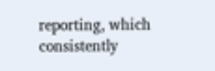reporting, which consistently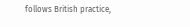follows British practice,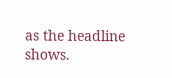as the headline shows.